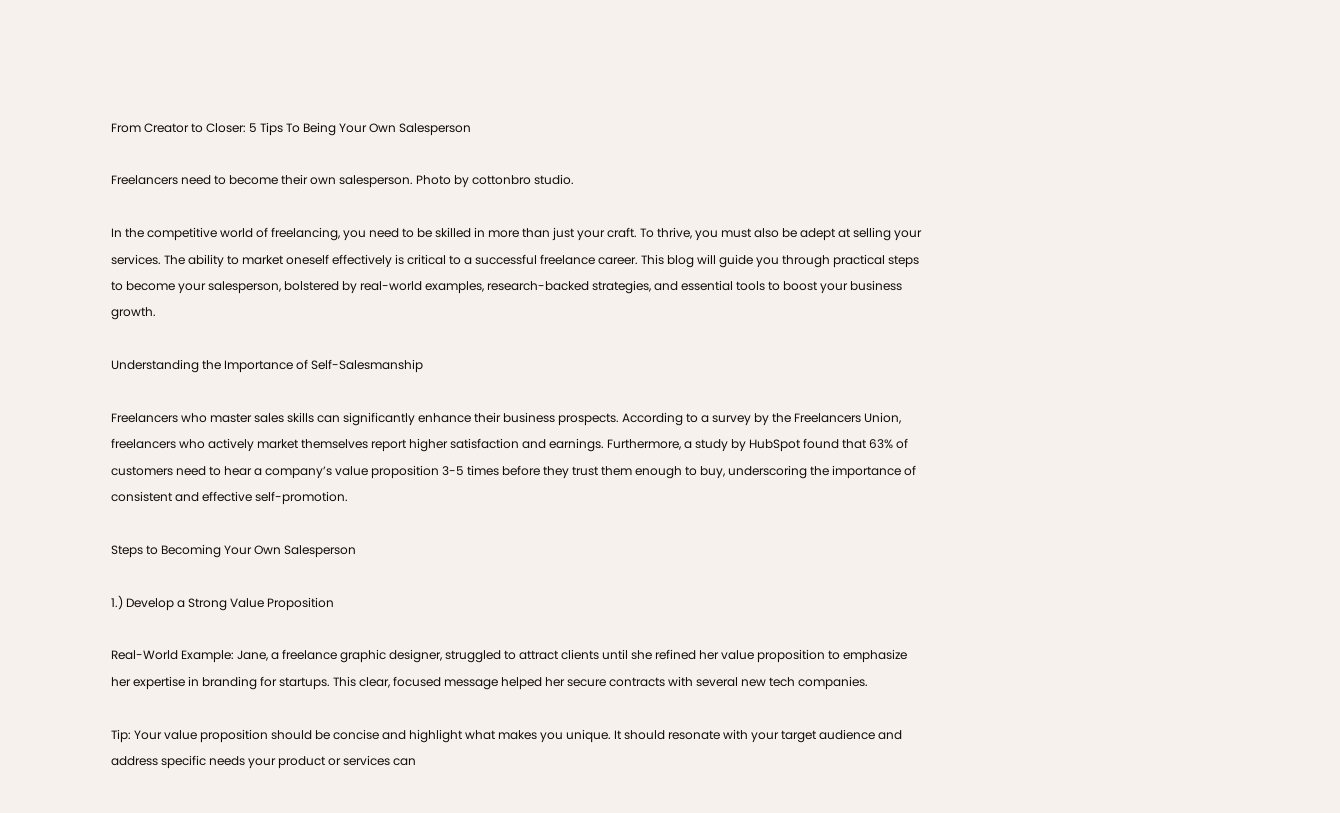From Creator to Closer: 5 Tips To Being Your Own Salesperson

Freelancers need to become their own salesperson. Photo by cottonbro studio.

In the competitive world of freelancing, you need to be skilled in more than just your craft. To thrive, you must also be adept at selling your services. The ability to market oneself effectively is critical to a successful freelance career. This blog will guide you through practical steps to become your salesperson, bolstered by real-world examples, research-backed strategies, and essential tools to boost your business growth.

Understanding the Importance of Self-Salesmanship

Freelancers who master sales skills can significantly enhance their business prospects. According to a survey by the Freelancers Union, freelancers who actively market themselves report higher satisfaction and earnings. Furthermore, a study by HubSpot found that 63% of customers need to hear a company’s value proposition 3-5 times before they trust them enough to buy, underscoring the importance of consistent and effective self-promotion.

Steps to Becoming Your Own Salesperson

1.) Develop a Strong Value Proposition

Real-World Example: Jane, a freelance graphic designer, struggled to attract clients until she refined her value proposition to emphasize her expertise in branding for startups. This clear, focused message helped her secure contracts with several new tech companies.

Tip: Your value proposition should be concise and highlight what makes you unique. It should resonate with your target audience and address specific needs your product or services can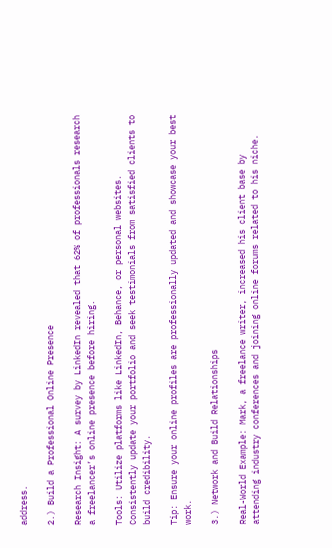address.

2.) Build a Professional Online Presence

Research Insight: A survey by LinkedIn revealed that 62% of professionals research a freelancer’s online presence before hiring.

Tools: Utilize platforms like LinkedIn, Behance, or personal websites. Consistently update your portfolio and seek testimonials from satisfied clients to build credibility.

Tip: Ensure your online profiles are professionally updated and showcase your best work.

3.) Network and Build Relationships

Real-World Example: Mark, a freelance writer, increased his client base by attending industry conferences and joining online forums related to his niche.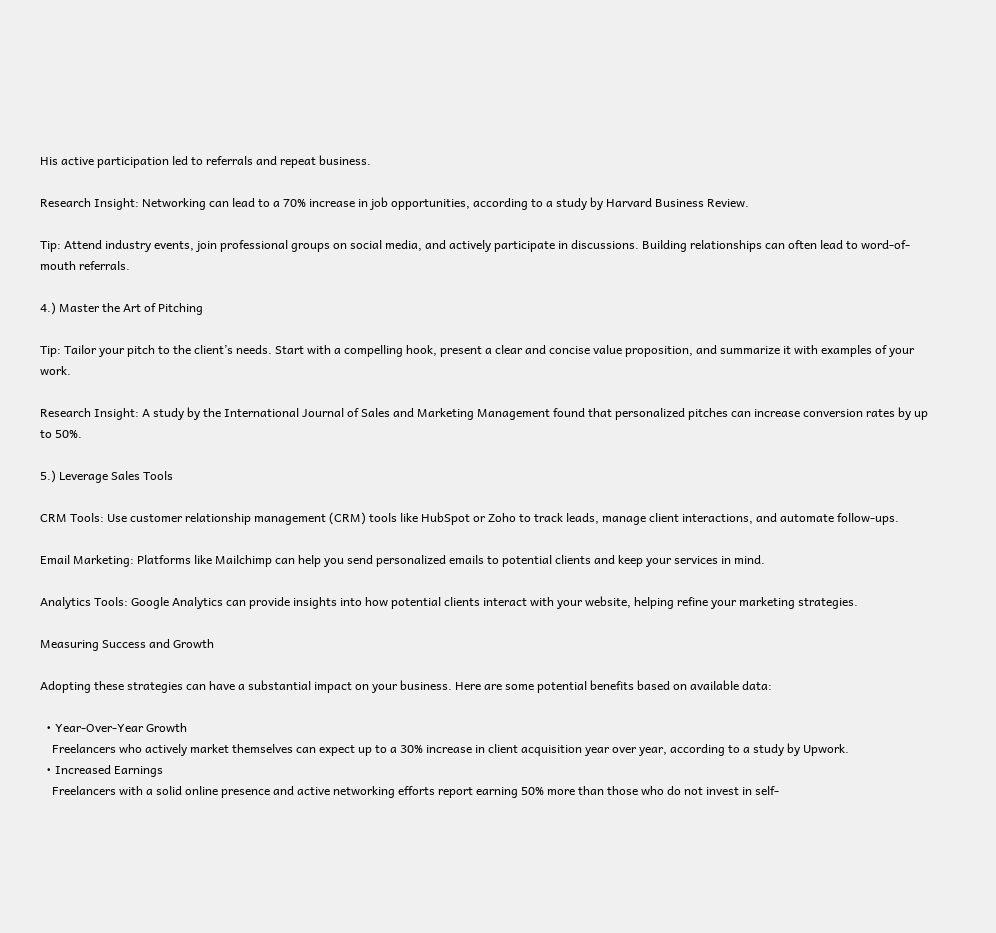His active participation led to referrals and repeat business.

Research Insight: Networking can lead to a 70% increase in job opportunities, according to a study by Harvard Business Review.

Tip: Attend industry events, join professional groups on social media, and actively participate in discussions. Building relationships can often lead to word-of-mouth referrals.

4.) Master the Art of Pitching

Tip: Tailor your pitch to the client’s needs. Start with a compelling hook, present a clear and concise value proposition, and summarize it with examples of your work.

Research Insight: A study by the International Journal of Sales and Marketing Management found that personalized pitches can increase conversion rates by up to 50%.

5.) Leverage Sales Tools

CRM Tools: Use customer relationship management (CRM) tools like HubSpot or Zoho to track leads, manage client interactions, and automate follow-ups.

Email Marketing: Platforms like Mailchimp can help you send personalized emails to potential clients and keep your services in mind.

Analytics Tools: Google Analytics can provide insights into how potential clients interact with your website, helping refine your marketing strategies.

Measuring Success and Growth

Adopting these strategies can have a substantial impact on your business. Here are some potential benefits based on available data:

  • Year-Over-Year Growth
    Freelancers who actively market themselves can expect up to a 30% increase in client acquisition year over year, according to a study by Upwork.
  • Increased Earnings
    Freelancers with a solid online presence and active networking efforts report earning 50% more than those who do not invest in self-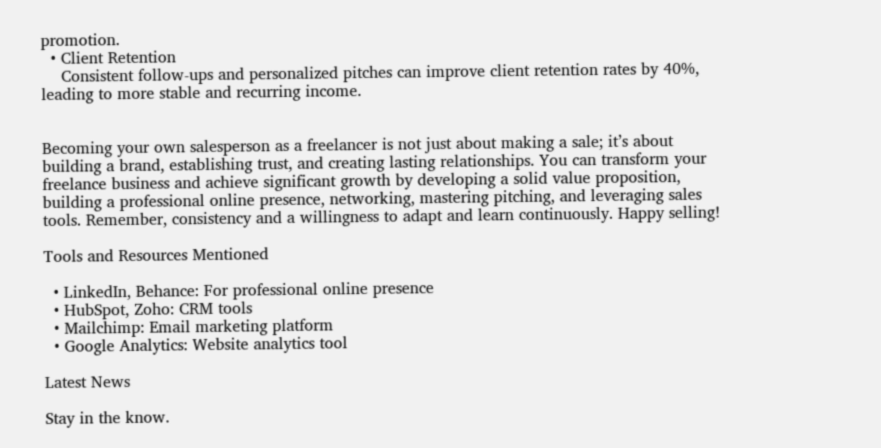promotion.
  • Client Retention
    Consistent follow-ups and personalized pitches can improve client retention rates by 40%, leading to more stable and recurring income.


Becoming your own salesperson as a freelancer is not just about making a sale; it’s about building a brand, establishing trust, and creating lasting relationships. You can transform your freelance business and achieve significant growth by developing a solid value proposition, building a professional online presence, networking, mastering pitching, and leveraging sales tools. Remember, consistency and a willingness to adapt and learn continuously. Happy selling!

Tools and Resources Mentioned

  • LinkedIn, Behance: For professional online presence
  • HubSpot, Zoho: CRM tools
  • Mailchimp: Email marketing platform
  • Google Analytics: Website analytics tool

Latest News

Stay in the know.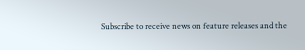Subscribe to receive news on feature releases and the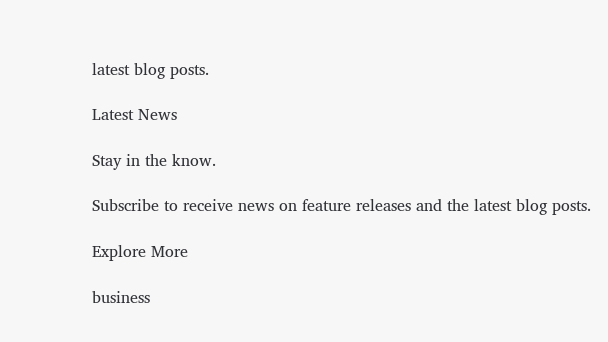latest blog posts.

Latest News

Stay in the know.

Subscribe to receive news on feature releases and the latest blog posts.

Explore More

business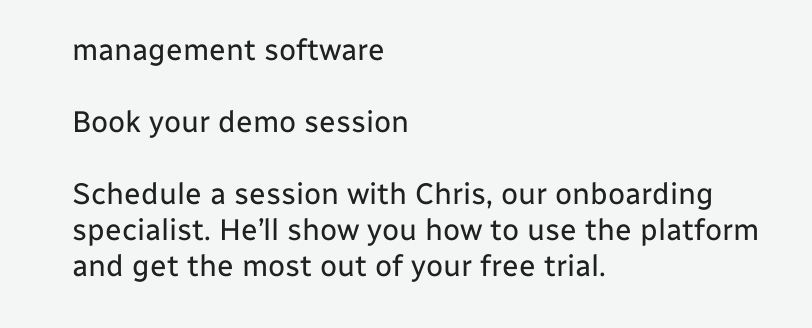management software

Book your demo session

Schedule a session with Chris, our onboarding specialist. He’ll show you how to use the platform and get the most out of your free trial.